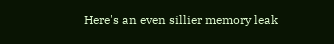Here's an even sillier memory leak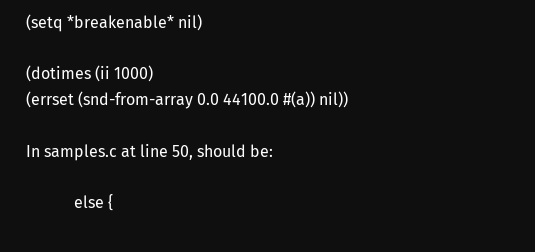(setq *breakenable* nil)

(dotimes (ii 1000)
(errset (snd-from-array 0.0 44100.0 #(a)) nil))

In samples.c at line 50, should be:

            else {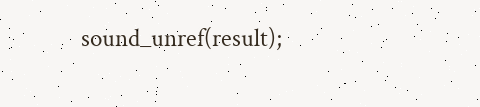sound_unref(result);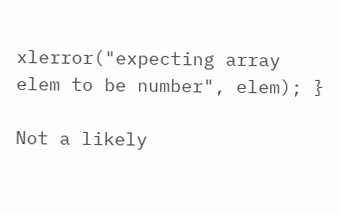xlerror("expecting array elem to be number", elem); }

Not a likely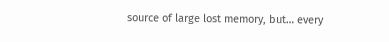source of large lost memory, but… every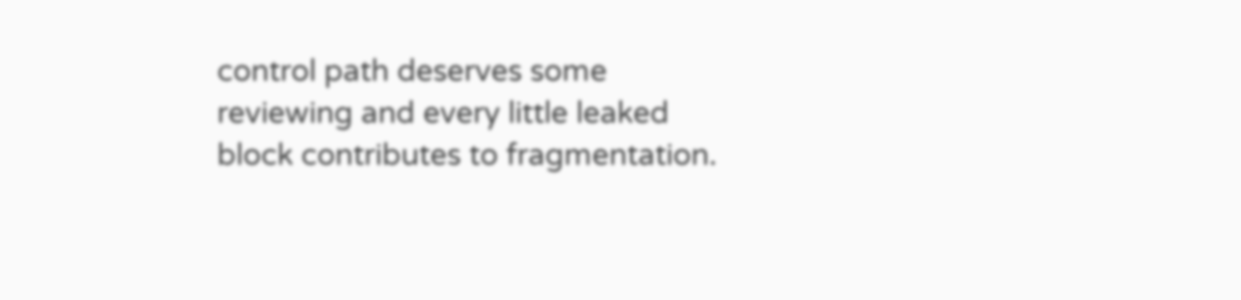control path deserves some reviewing and every little leaked block contributes to fragmentation.